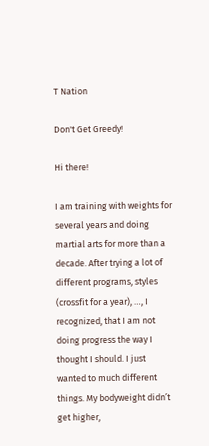T Nation

Don't Get Greedy!

Hi there!

I am training with weights for several years and doing martial arts for more than a decade. After trying a lot of different programs, styles (crossfit for a year), …, I recognized, that I am not doing progress the way I thought I should. I just wanted to much different things. My bodyweight didn’t get higher,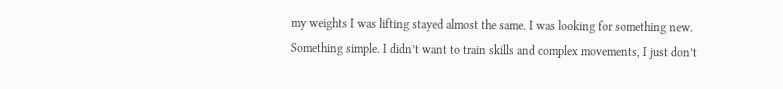my weights I was lifting stayed almost the same. I was looking for something new. Something simple. I didn’t want to train skills and complex movements, I just don’t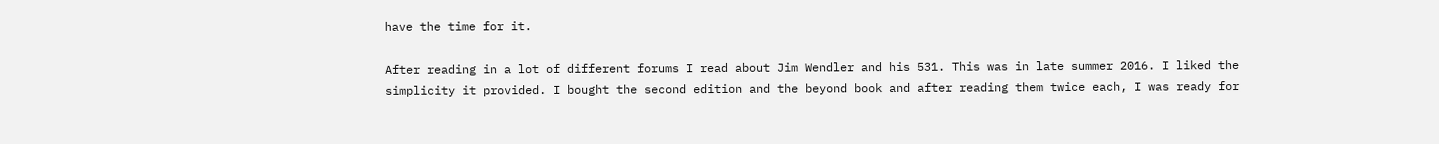have the time for it.

After reading in a lot of different forums I read about Jim Wendler and his 531. This was in late summer 2016. I liked the simplicity it provided. I bought the second edition and the beyond book and after reading them twice each, I was ready for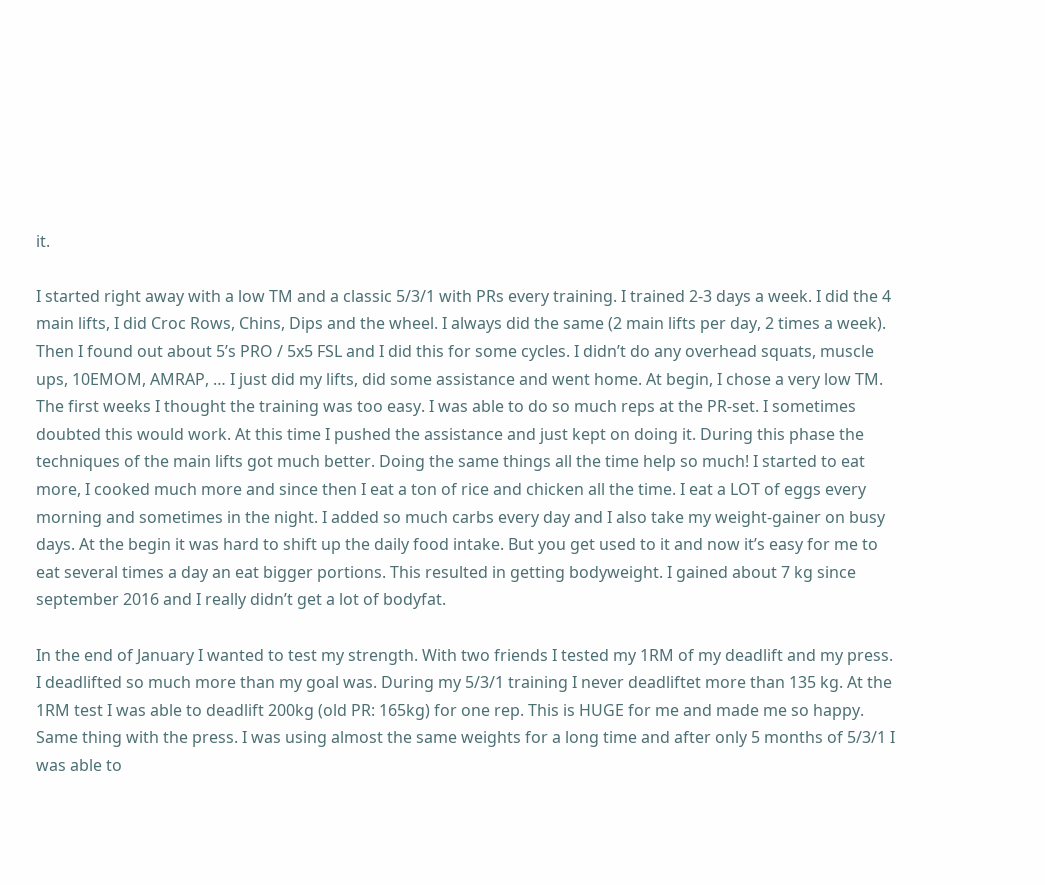it.

I started right away with a low TM and a classic 5/3/1 with PRs every training. I trained 2-3 days a week. I did the 4 main lifts, I did Croc Rows, Chins, Dips and the wheel. I always did the same (2 main lifts per day, 2 times a week). Then I found out about 5’s PRO / 5x5 FSL and I did this for some cycles. I didn’t do any overhead squats, muscle ups, 10EMOM, AMRAP, … I just did my lifts, did some assistance and went home. At begin, I chose a very low TM. The first weeks I thought the training was too easy. I was able to do so much reps at the PR-set. I sometimes doubted this would work. At this time I pushed the assistance and just kept on doing it. During this phase the techniques of the main lifts got much better. Doing the same things all the time help so much! I started to eat more, I cooked much more and since then I eat a ton of rice and chicken all the time. I eat a LOT of eggs every morning and sometimes in the night. I added so much carbs every day and I also take my weight-gainer on busy days. At the begin it was hard to shift up the daily food intake. But you get used to it and now it’s easy for me to eat several times a day an eat bigger portions. This resulted in getting bodyweight. I gained about 7 kg since september 2016 and I really didn’t get a lot of bodyfat.

In the end of January I wanted to test my strength. With two friends I tested my 1RM of my deadlift and my press. I deadlifted so much more than my goal was. During my 5/3/1 training I never deadliftet more than 135 kg. At the 1RM test I was able to deadlift 200kg (old PR: 165kg) for one rep. This is HUGE for me and made me so happy. Same thing with the press. I was using almost the same weights for a long time and after only 5 months of 5/3/1 I was able to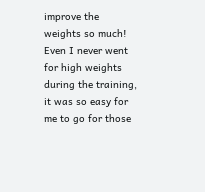improve the weights so much! Even I never went for high weights during the training, it was so easy for me to go for those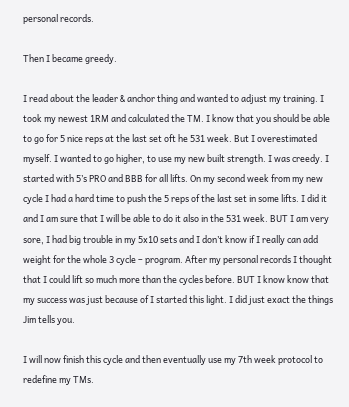personal records.

Then I became greedy.

I read about the leader & anchor thing and wanted to adjust my training. I took my newest 1RM and calculated the TM. I know that you should be able to go for 5 nice reps at the last set oft he 531 week. But I overestimated myself. I wanted to go higher, to use my new built strength. I was creedy. I started with 5’s PRO and BBB for all lifts. On my second week from my new cycle I had a hard time to push the 5 reps of the last set in some lifts. I did it and I am sure that I will be able to do it also in the 531 week. BUT I am very sore, I had big trouble in my 5x10 sets and I don’t know if I really can add weight for the whole 3 cycle – program. After my personal records I thought that I could lift so much more than the cycles before. BUT I know know that my success was just because of I started this light. I did just exact the things Jim tells you.

I will now finish this cycle and then eventually use my 7th week protocol to redefine my TMs.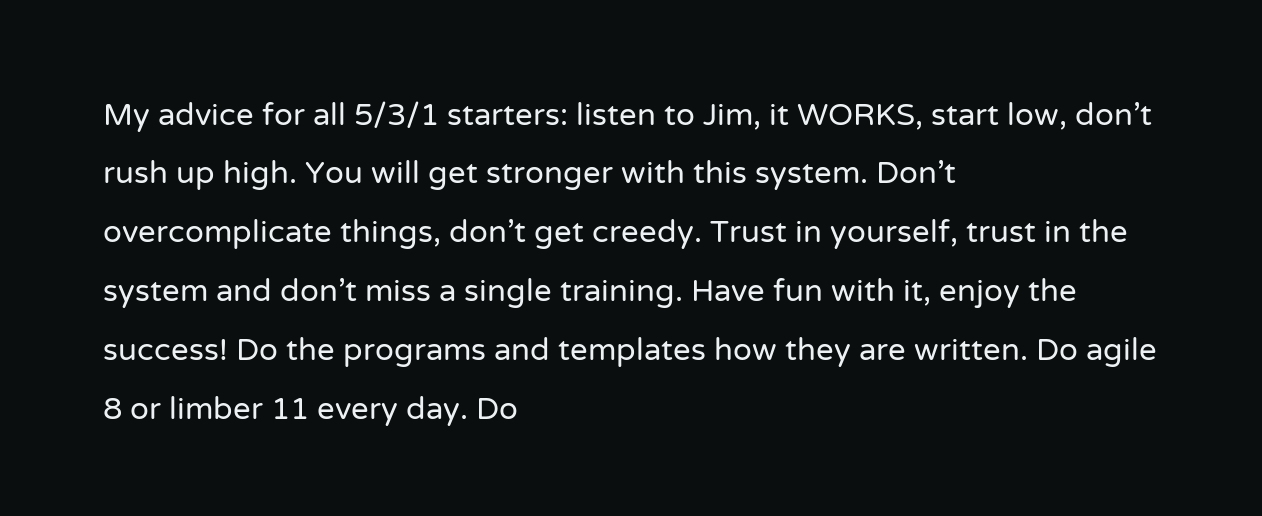My advice for all 5/3/1 starters: listen to Jim, it WORKS, start low, don’t rush up high. You will get stronger with this system. Don’t overcomplicate things, don’t get creedy. Trust in yourself, trust in the system and don’t miss a single training. Have fun with it, enjoy the success! Do the programs and templates how they are written. Do agile 8 or limber 11 every day. Do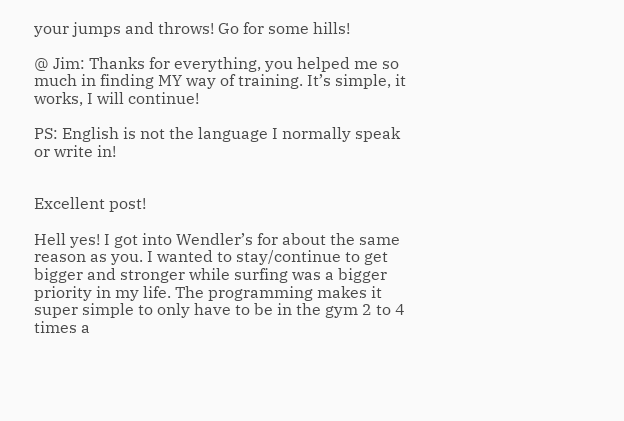your jumps and throws! Go for some hills!

@ Jim: Thanks for everything, you helped me so much in finding MY way of training. It’s simple, it works, I will continue!

PS: English is not the language I normally speak or write in!


Excellent post!

Hell yes! I got into Wendler’s for about the same reason as you. I wanted to stay/continue to get bigger and stronger while surfing was a bigger priority in my life. The programming makes it super simple to only have to be in the gym 2 to 4 times a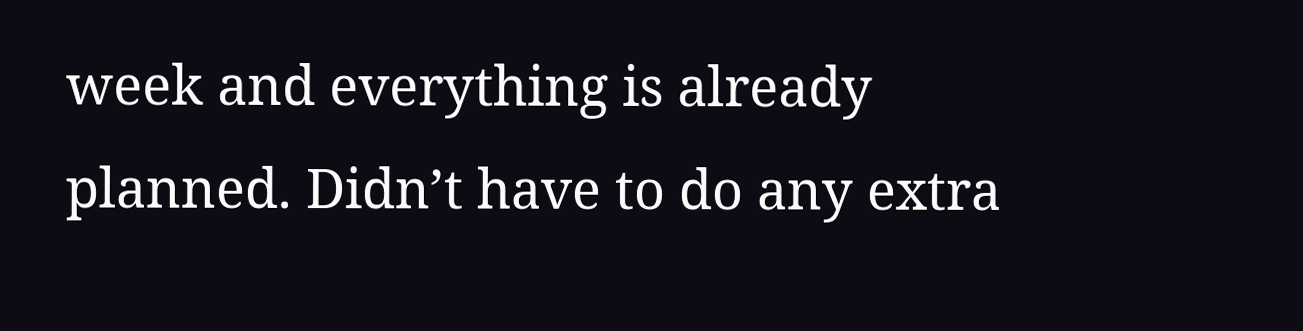week and everything is already planned. Didn’t have to do any extra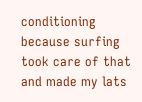conditioning because surfing took care of that and made my lats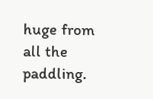huge from all the paddling.